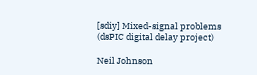[sdiy] Mixed-signal problems (dsPIC digital delay project)

Neil Johnson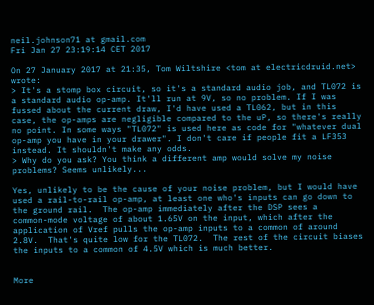neil.johnson71 at gmail.com
Fri Jan 27 23:19:14 CET 2017

On 27 January 2017 at 21:35, Tom Wiltshire <tom at electricdruid.net> wrote:
> It's a stomp box circuit, so it's a standard audio job, and TL072 is a standard audio op-amp. It'll run at 9V, so no problem. If I was fussed about the current draw, I'd have used a TL062, but in this case, the op-amps are negligible compared to the uP, so there's really no point. In some ways "TL072" is used here as code for "whatever dual op-amp you have in your drawer". I don't care if people fit a LF353 instead. It shouldn't make any odds.
> Why do you ask? You think a different amp would solve my noise problems? Seems unlikely...

Yes, unlikely to be the cause of your noise problem, but I would have
used a rail-to-rail op-amp, at least one who's inputs can go down to
the ground rail.  The op-amp immediately after the DSP sees a
common-mode voltage of about 1.65V on the input, which after the
application of Vref pulls the op-amp inputs to a common of around
2.8V.  That's quite low for the TL072.  The rest of the circuit biases
the inputs to a common of 4.5V which is much better.


More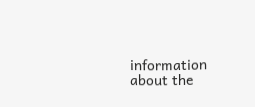information about the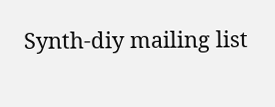Synth-diy mailing list